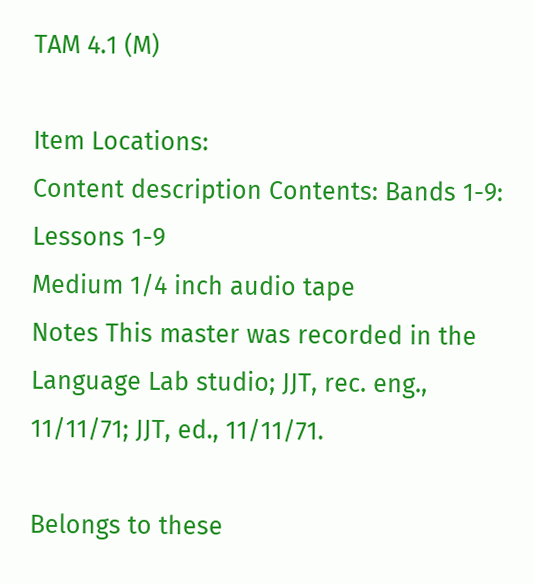TAM 4.1 (M)

Item Locations:
Content description Contents: Bands 1-9: Lessons 1-9
Medium 1/4 inch audio tape
Notes This master was recorded in the Language Lab studio; JJT, rec. eng., 11/11/71; JJT, ed., 11/11/71.

Belongs to these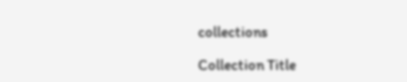collections

Collection Title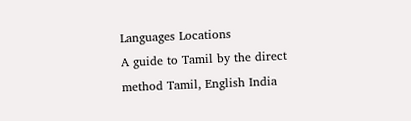Languages Locations
A guide to Tamil by the direct method Tamil, English India